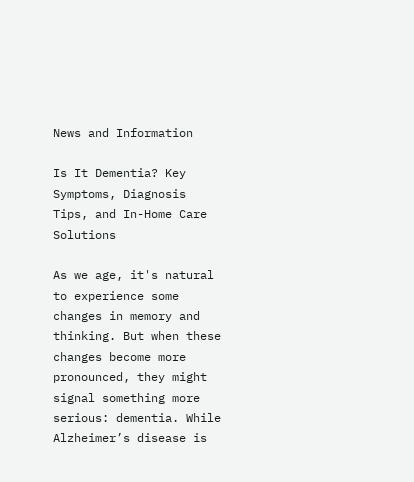News and Information

Is It Dementia? Key Symptoms, Diagnosis Tips, and In-Home Care Solutions

As we age, it's natural to experience some changes in memory and thinking. But when these changes become more pronounced, they might signal something more serious: dementia. While Alzheimer’s disease is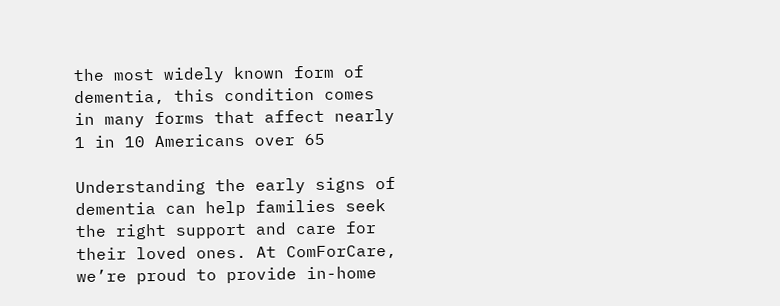the most widely known form of dementia, this condition comes in many forms that affect nearly 1 in 10 Americans over 65

Understanding the early signs of dementia can help families seek the right support and care for their loved ones. At ComForCare, we’re proud to provide in-home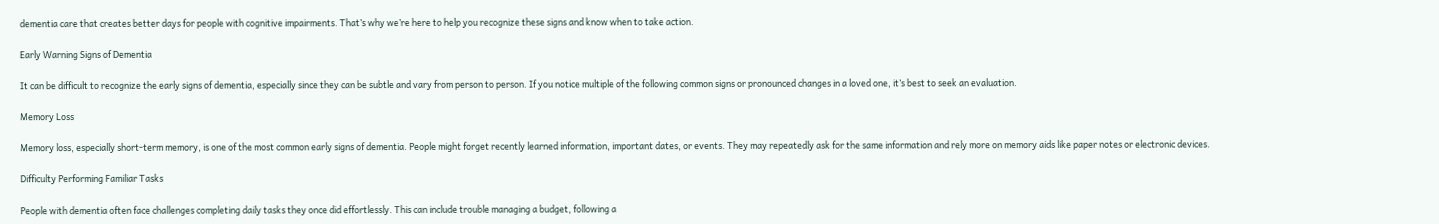dementia care that creates better days for people with cognitive impairments. That’s why we’re here to help you recognize these signs and know when to take action.

Early Warning Signs of Dementia

It can be difficult to recognize the early signs of dementia, especially since they can be subtle and vary from person to person. If you notice multiple of the following common signs or pronounced changes in a loved one, it’s best to seek an evaluation.

Memory Loss

Memory loss, especially short-term memory, is one of the most common early signs of dementia. People might forget recently learned information, important dates, or events. They may repeatedly ask for the same information and rely more on memory aids like paper notes or electronic devices.

Difficulty Performing Familiar Tasks

People with dementia often face challenges completing daily tasks they once did effortlessly. This can include trouble managing a budget, following a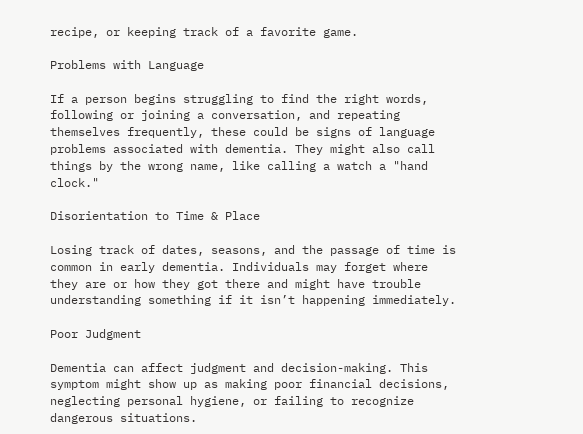recipe, or keeping track of a favorite game.

Problems with Language

If a person begins struggling to find the right words, following or joining a conversation, and repeating themselves frequently, these could be signs of language problems associated with dementia. They might also call things by the wrong name, like calling a watch a "hand clock."

Disorientation to Time & Place

Losing track of dates, seasons, and the passage of time is common in early dementia. Individuals may forget where they are or how they got there and might have trouble understanding something if it isn’t happening immediately.

Poor Judgment

Dementia can affect judgment and decision-making. This symptom might show up as making poor financial decisions, neglecting personal hygiene, or failing to recognize dangerous situations.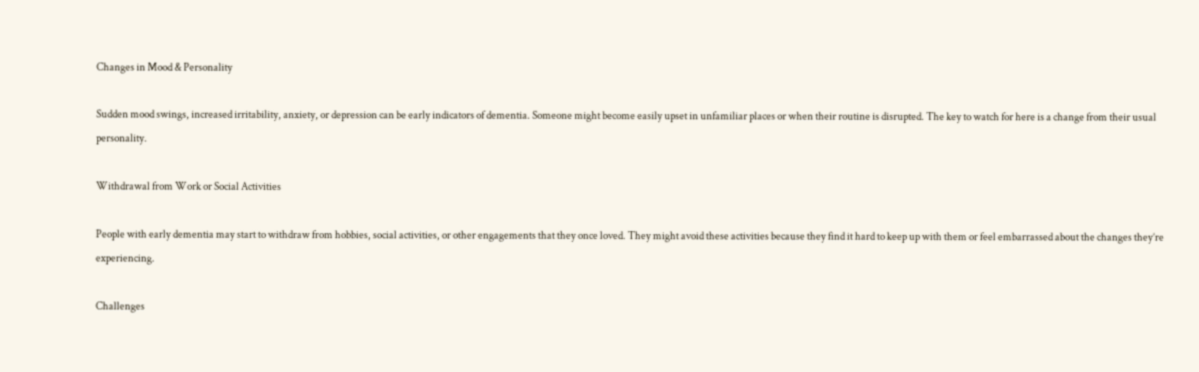Changes in Mood & Personality

Sudden mood swings, increased irritability, anxiety, or depression can be early indicators of dementia. Someone might become easily upset in unfamiliar places or when their routine is disrupted. The key to watch for here is a change from their usual personality.

Withdrawal from Work or Social Activities

People with early dementia may start to withdraw from hobbies, social activities, or other engagements that they once loved. They might avoid these activities because they find it hard to keep up with them or feel embarrassed about the changes they’re experiencing.

Challenges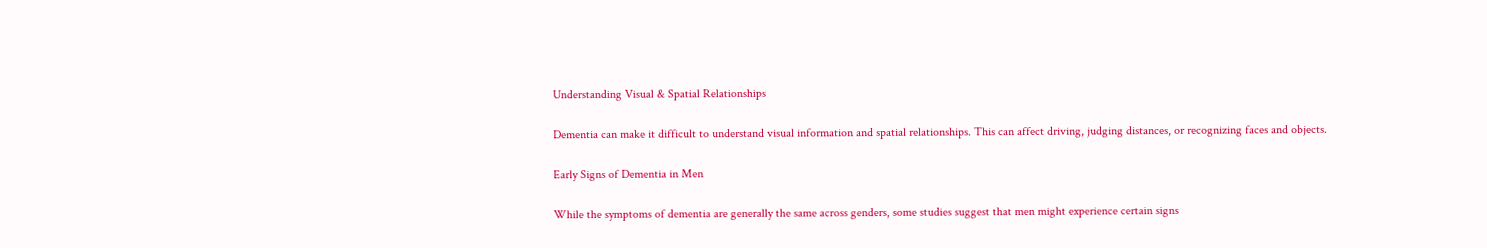Understanding Visual & Spatial Relationships

Dementia can make it difficult to understand visual information and spatial relationships. This can affect driving, judging distances, or recognizing faces and objects.

Early Signs of Dementia in Men

While the symptoms of dementia are generally the same across genders, some studies suggest that men might experience certain signs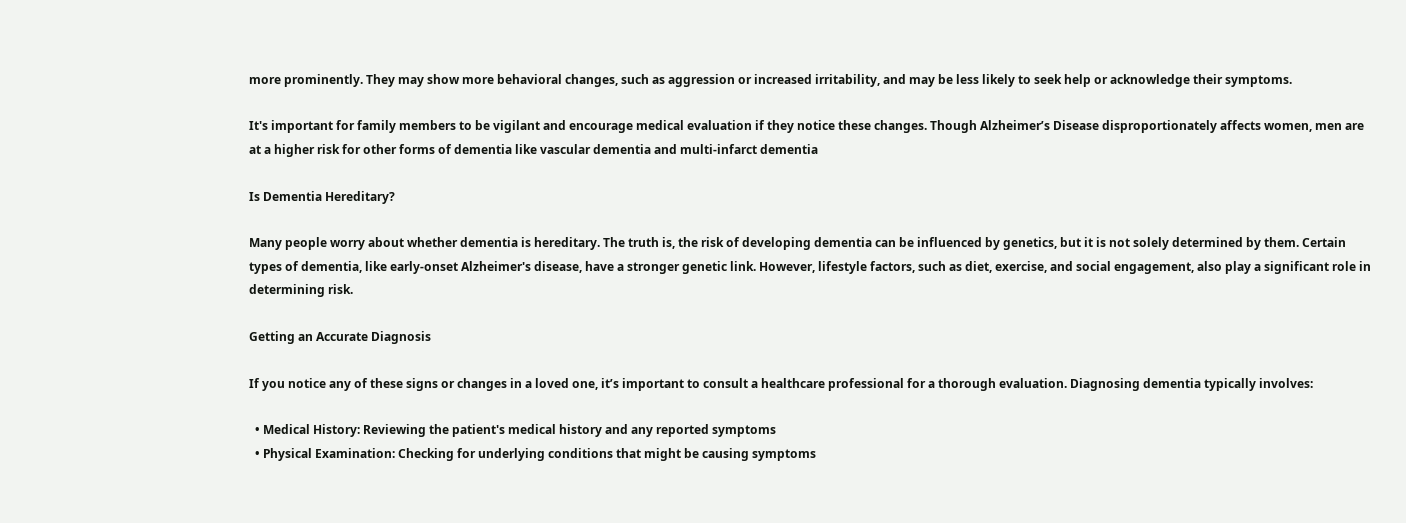more prominently. They may show more behavioral changes, such as aggression or increased irritability, and may be less likely to seek help or acknowledge their symptoms.

It's important for family members to be vigilant and encourage medical evaluation if they notice these changes. Though Alzheimer’s Disease disproportionately affects women, men are at a higher risk for other forms of dementia like vascular dementia and multi-infarct dementia

Is Dementia Hereditary?

Many people worry about whether dementia is hereditary. The truth is, the risk of developing dementia can be influenced by genetics, but it is not solely determined by them. Certain types of dementia, like early-onset Alzheimer's disease, have a stronger genetic link. However, lifestyle factors, such as diet, exercise, and social engagement, also play a significant role in determining risk.

Getting an Accurate Diagnosis

If you notice any of these signs or changes in a loved one, it’s important to consult a healthcare professional for a thorough evaluation. Diagnosing dementia typically involves:

  • Medical History: Reviewing the patient's medical history and any reported symptoms
  • Physical Examination: Checking for underlying conditions that might be causing symptoms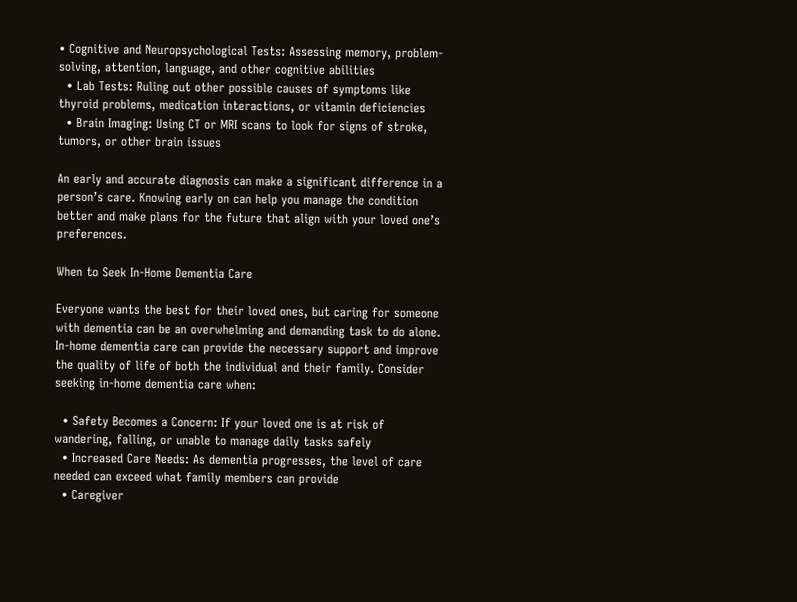• Cognitive and Neuropsychological Tests: Assessing memory, problem-solving, attention, language, and other cognitive abilities
  • Lab Tests: Ruling out other possible causes of symptoms like thyroid problems, medication interactions, or vitamin deficiencies
  • Brain Imaging: Using CT or MRI scans to look for signs of stroke, tumors, or other brain issues

An early and accurate diagnosis can make a significant difference in a person’s care. Knowing early on can help you manage the condition better and make plans for the future that align with your loved one’s preferences.

When to Seek In-Home Dementia Care

Everyone wants the best for their loved ones, but caring for someone with dementia can be an overwhelming and demanding task to do alone. In-home dementia care can provide the necessary support and improve the quality of life of both the individual and their family. Consider seeking in-home dementia care when:

  • Safety Becomes a Concern: If your loved one is at risk of wandering, falling, or unable to manage daily tasks safely
  • Increased Care Needs: As dementia progresses, the level of care needed can exceed what family members can provide
  • Caregiver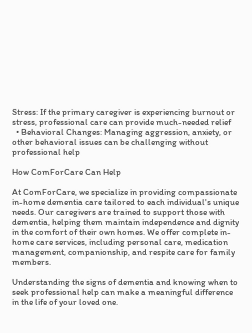Stress: If the primary caregiver is experiencing burnout or stress, professional care can provide much-needed relief
  • Behavioral Changes: Managing aggression, anxiety, or other behavioral issues can be challenging without professional help

How ComForCare Can Help

At ComForCare, we specialize in providing compassionate in-home dementia care tailored to each individual's unique needs. Our caregivers are trained to support those with dementia, helping them maintain independence and dignity in the comfort of their own homes. We offer complete in-home care services, including personal care, medication management, companionship, and respite care for family members.

Understanding the signs of dementia and knowing when to seek professional help can make a meaningful difference in the life of your loved one.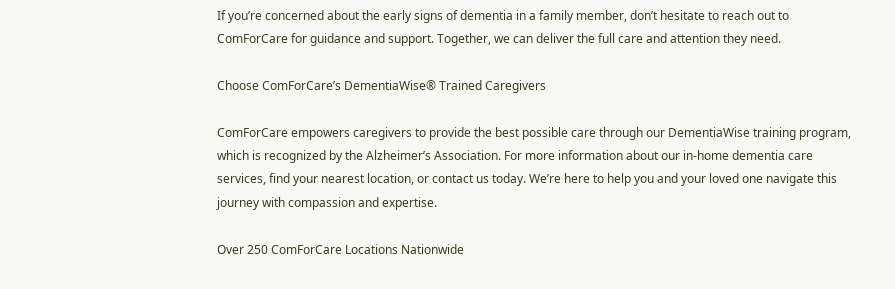If you’re concerned about the early signs of dementia in a family member, don’t hesitate to reach out to ComForCare for guidance and support. Together, we can deliver the full care and attention they need.

Choose ComForCare’s DementiaWise® Trained Caregivers

ComForCare empowers caregivers to provide the best possible care through our DementiaWise training program, which is recognized by the Alzheimer’s Association. For more information about our in-home dementia care services, find your nearest location, or contact us today. We’re here to help you and your loved one navigate this journey with compassion and expertise.

Over 250 ComForCare Locations Nationwide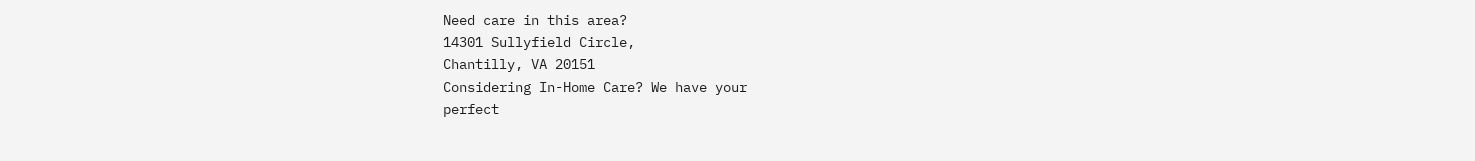Need care in this area?
14301 Sullyfield Circle,
Chantilly, VA 20151
Considering In-Home Care? We have your
perfect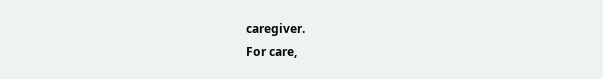caregiver.
For care,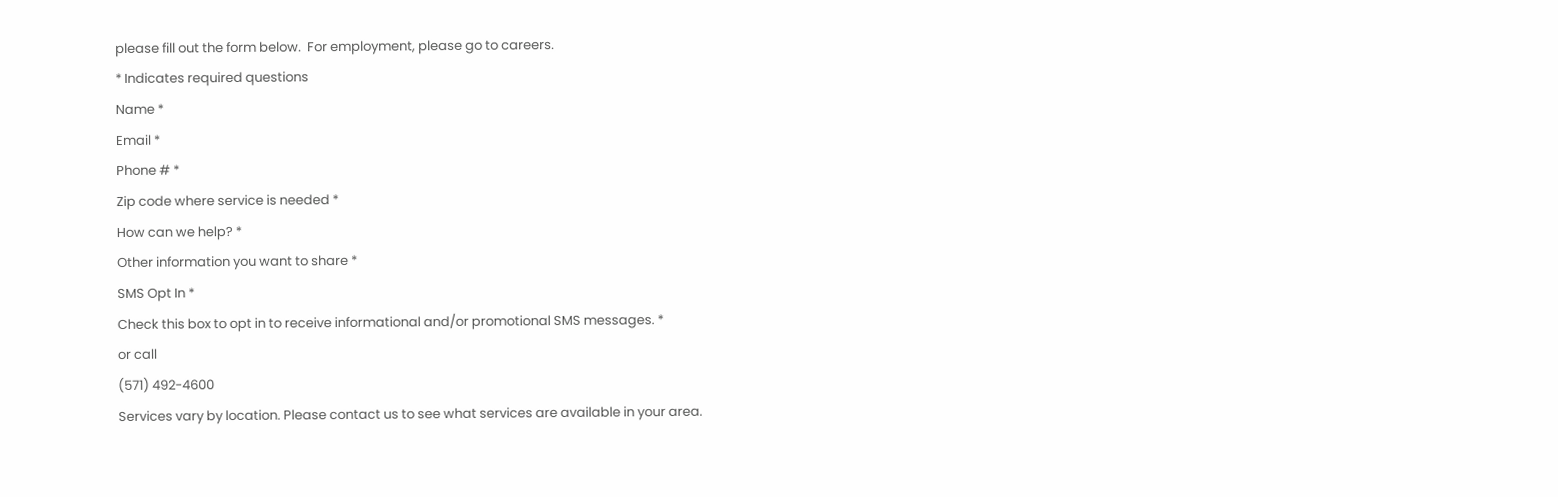please fill out the form below.  For employment, please go to careers.
* Indicates required questions
Name *
Email *
Phone # *
Zip code where service is needed *
How can we help? *
Other information you want to share *
SMS Opt In *
Check this box to opt in to receive informational and/or promotional SMS messages. *
or call
(571) 492-4600
Services vary by location. Please contact us to see what services are available in your area.